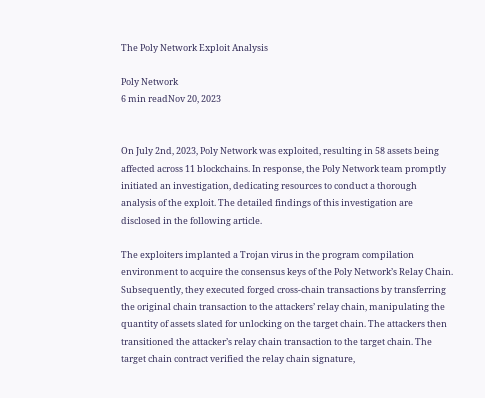The Poly Network Exploit Analysis

Poly Network
6 min readNov 20, 2023


On July 2nd, 2023, Poly Network was exploited, resulting in 58 assets being affected across 11 blockchains. In response, the Poly Network team promptly initiated an investigation, dedicating resources to conduct a thorough analysis of the exploit. The detailed findings of this investigation are disclosed in the following article.

The exploiters implanted a Trojan virus in the program compilation environment to acquire the consensus keys of the Poly Network’s Relay Chain. Subsequently, they executed forged cross-chain transactions by transferring the original chain transaction to the attackers’ relay chain, manipulating the quantity of assets slated for unlocking on the target chain. The attackers then transitioned the attacker’s relay chain transaction to the target chain. The target chain contract verified the relay chain signature,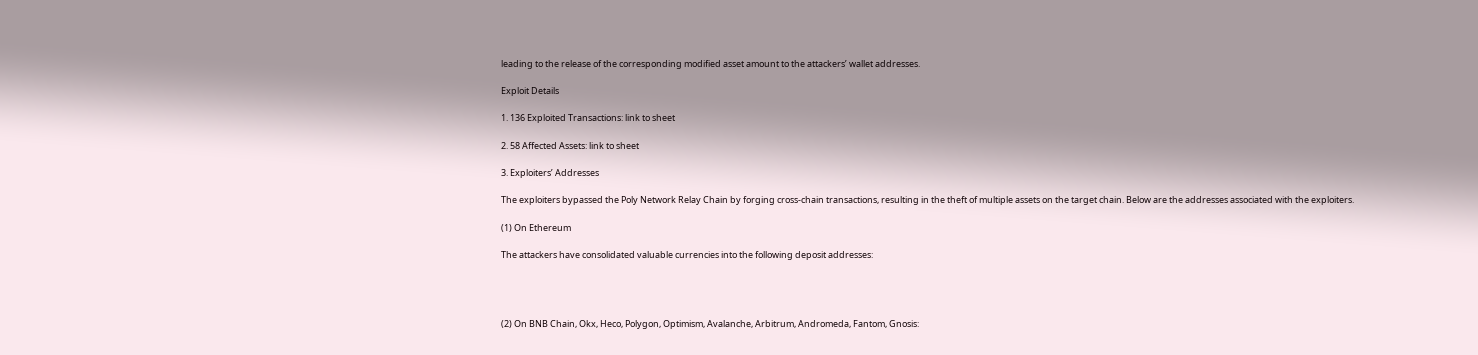leading to the release of the corresponding modified asset amount to the attackers’ wallet addresses.

Exploit Details

1. 136 Exploited Transactions: link to sheet

2. 58 Affected Assets: link to sheet

3. Exploiters’ Addresses

The exploiters bypassed the Poly Network Relay Chain by forging cross-chain transactions, resulting in the theft of multiple assets on the target chain. Below are the addresses associated with the exploiters.

(1) On Ethereum

The attackers have consolidated valuable currencies into the following deposit addresses:




(2) On BNB Chain, Okx, Heco, Polygon, Optimism, Avalanche, Arbitrum, Andromeda, Fantom, Gnosis: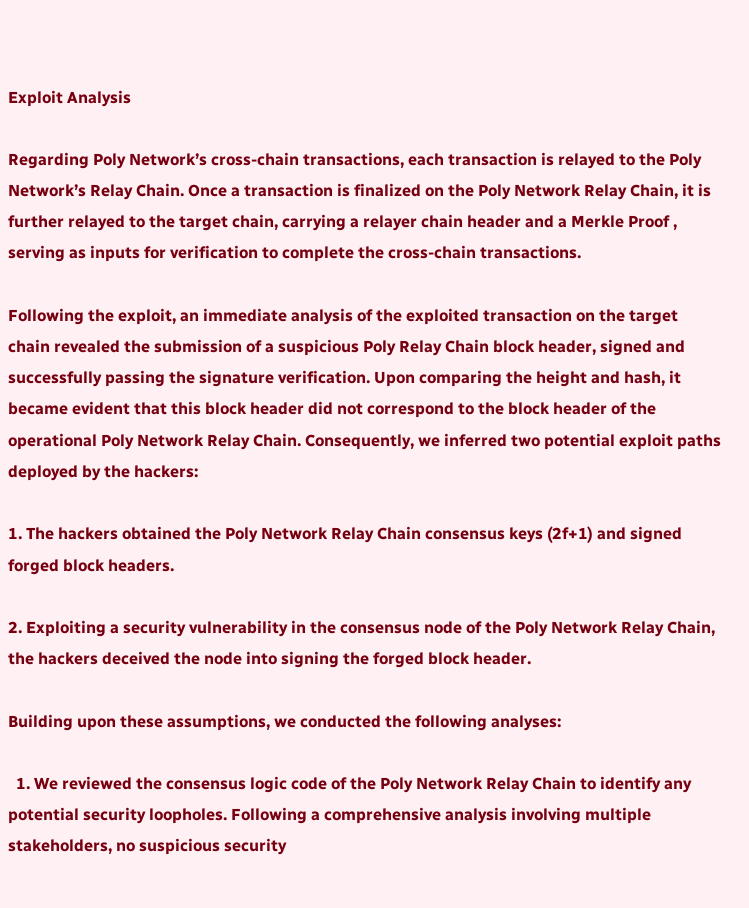Exploit Analysis

Regarding Poly Network’s cross-chain transactions, each transaction is relayed to the Poly Network’s Relay Chain. Once a transaction is finalized on the Poly Network Relay Chain, it is further relayed to the target chain, carrying a relayer chain header and a Merkle Proof , serving as inputs for verification to complete the cross-chain transactions.

Following the exploit, an immediate analysis of the exploited transaction on the target chain revealed the submission of a suspicious Poly Relay Chain block header, signed and successfully passing the signature verification. Upon comparing the height and hash, it became evident that this block header did not correspond to the block header of the operational Poly Network Relay Chain. Consequently, we inferred two potential exploit paths deployed by the hackers:

1. The hackers obtained the Poly Network Relay Chain consensus keys (2f+1) and signed forged block headers.

2. Exploiting a security vulnerability in the consensus node of the Poly Network Relay Chain, the hackers deceived the node into signing the forged block header.

Building upon these assumptions, we conducted the following analyses:

  1. We reviewed the consensus logic code of the Poly Network Relay Chain to identify any potential security loopholes. Following a comprehensive analysis involving multiple stakeholders, no suspicious security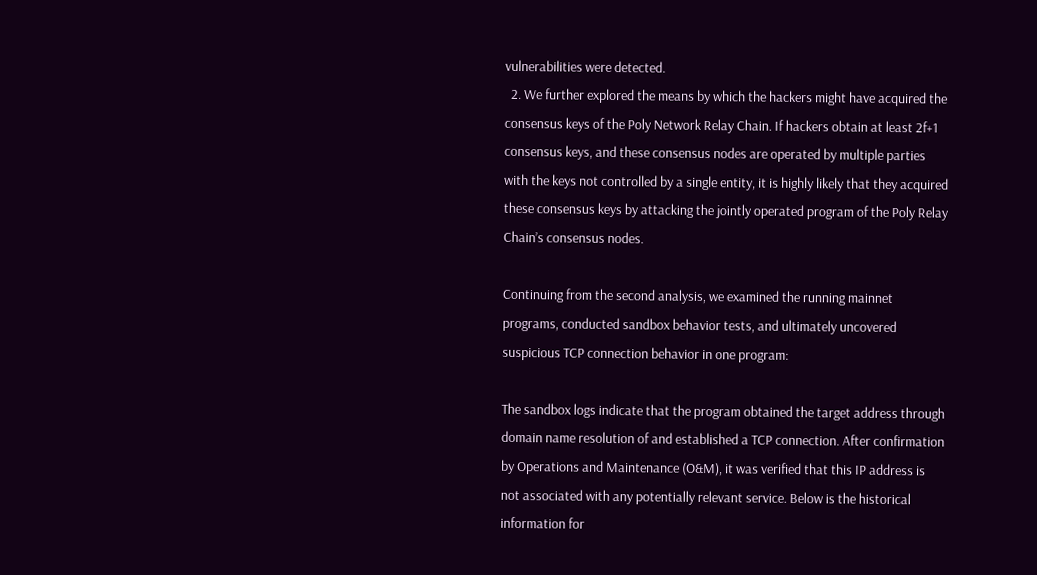vulnerabilities were detected.
  2. We further explored the means by which the hackers might have acquired the consensus keys of the Poly Network Relay Chain. If hackers obtain at least 2f+1 consensus keys, and these consensus nodes are operated by multiple parties with the keys not controlled by a single entity, it is highly likely that they acquired these consensus keys by attacking the jointly operated program of the Poly Relay Chain’s consensus nodes.

Continuing from the second analysis, we examined the running mainnet programs, conducted sandbox behavior tests, and ultimately uncovered suspicious TCP connection behavior in one program:

The sandbox logs indicate that the program obtained the target address through domain name resolution of and established a TCP connection. After confirmation by Operations and Maintenance (O&M), it was verified that this IP address is not associated with any potentially relevant service. Below is the historical information for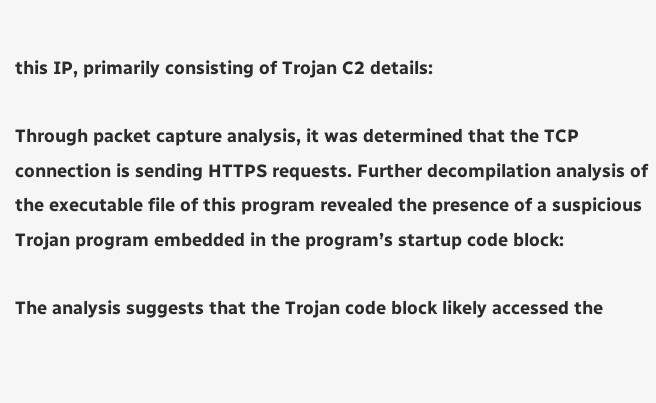this IP, primarily consisting of Trojan C2 details:

Through packet capture analysis, it was determined that the TCP connection is sending HTTPS requests. Further decompilation analysis of the executable file of this program revealed the presence of a suspicious Trojan program embedded in the program’s startup code block:

The analysis suggests that the Trojan code block likely accessed the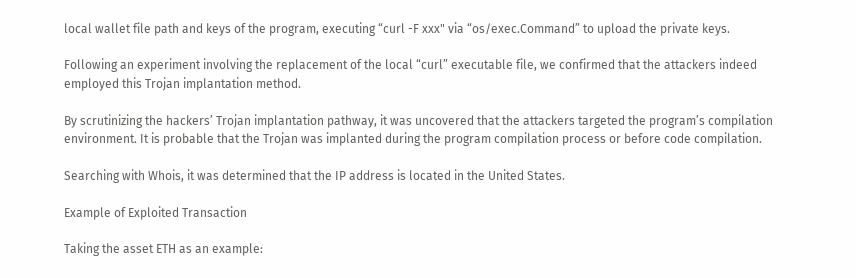local wallet file path and keys of the program, executing “curl -F xxx" via “os/exec.Command” to upload the private keys.

Following an experiment involving the replacement of the local “curl” executable file, we confirmed that the attackers indeed employed this Trojan implantation method.

By scrutinizing the hackers’ Trojan implantation pathway, it was uncovered that the attackers targeted the program’s compilation environment. It is probable that the Trojan was implanted during the program compilation process or before code compilation.

Searching with Whois, it was determined that the IP address is located in the United States.

Example of Exploited Transaction

Taking the asset ETH as an example: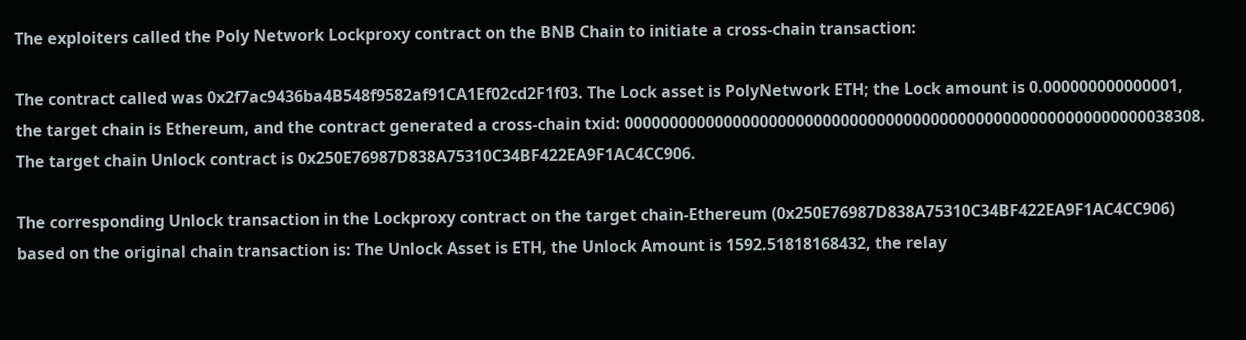The exploiters called the Poly Network Lockproxy contract on the BNB Chain to initiate a cross-chain transaction:

The contract called was 0x2f7ac9436ba4B548f9582af91CA1Ef02cd2F1f03. The Lock asset is PolyNetwork ETH; the Lock amount is 0.000000000000001, the target chain is Ethereum, and the contract generated a cross-chain txid: 0000000000000000000000000000000000000000000000000000000000038308. The target chain Unlock contract is 0x250E76987D838A75310C34BF422EA9F1AC4CC906.

The corresponding Unlock transaction in the Lockproxy contract on the target chain-Ethereum (0x250E76987D838A75310C34BF422EA9F1AC4CC906) based on the original chain transaction is: The Unlock Asset is ETH, the Unlock Amount is 1592.51818168432, the relay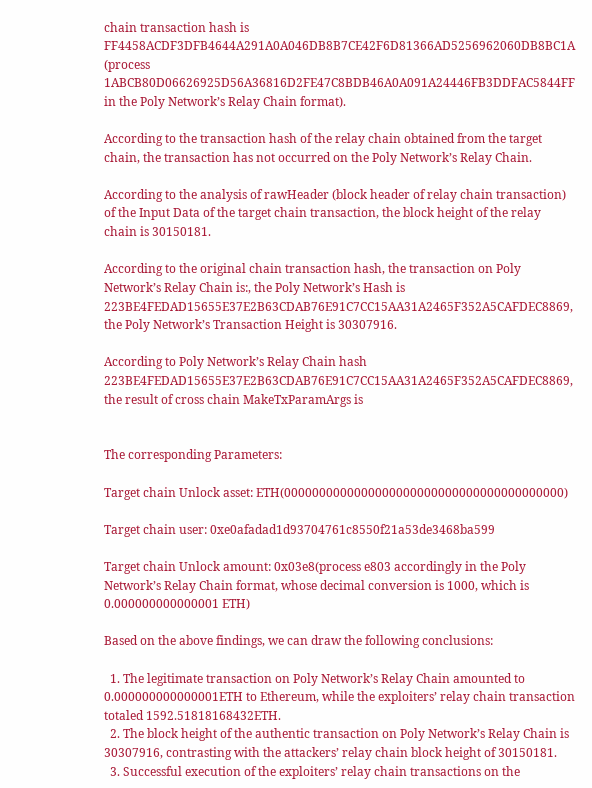chain transaction hash is FF4458ACDF3DFB4644A291A0A046DB8B7CE42F6D81366AD5256962060DB8BC1A (process 1ABCB80D06626925D56A36816D2FE47C8BDB46A0A091A24446FB3DDFAC5844FF in the Poly Network’s Relay Chain format).

According to the transaction hash of the relay chain obtained from the target chain, the transaction has not occurred on the Poly Network’s Relay Chain.

According to the analysis of rawHeader (block header of relay chain transaction) of the Input Data of the target chain transaction, the block height of the relay chain is 30150181.

According to the original chain transaction hash, the transaction on Poly Network’s Relay Chain is:, the Poly Network’s Hash is 223BE4FEDAD15655E37E2B63CDAB76E91C7CC15AA31A2465F352A5CAFDEC8869, the Poly Network’s Transaction Height is 30307916.

According to Poly Network’s Relay Chain hash 223BE4FEDAD15655E37E2B63CDAB76E91C7CC15AA31A2465F352A5CAFDEC8869, the result of cross chain MakeTxParamArgs is


The corresponding Parameters:

Target chain Unlock asset: ETH(0000000000000000000000000000000000000000)

Target chain user: 0xe0afadad1d93704761c8550f21a53de3468ba599

Target chain Unlock amount: 0x03e8(process e803 accordingly in the Poly Network’s Relay Chain format, whose decimal conversion is 1000, which is 0.000000000000001 ETH)

Based on the above findings, we can draw the following conclusions:

  1. The legitimate transaction on Poly Network’s Relay Chain amounted to 0.000000000000001ETH to Ethereum, while the exploiters’ relay chain transaction totaled 1592.51818168432ETH.
  2. The block height of the authentic transaction on Poly Network’s Relay Chain is 30307916, contrasting with the attackers’ relay chain block height of 30150181.
  3. Successful execution of the exploiters’ relay chain transactions on the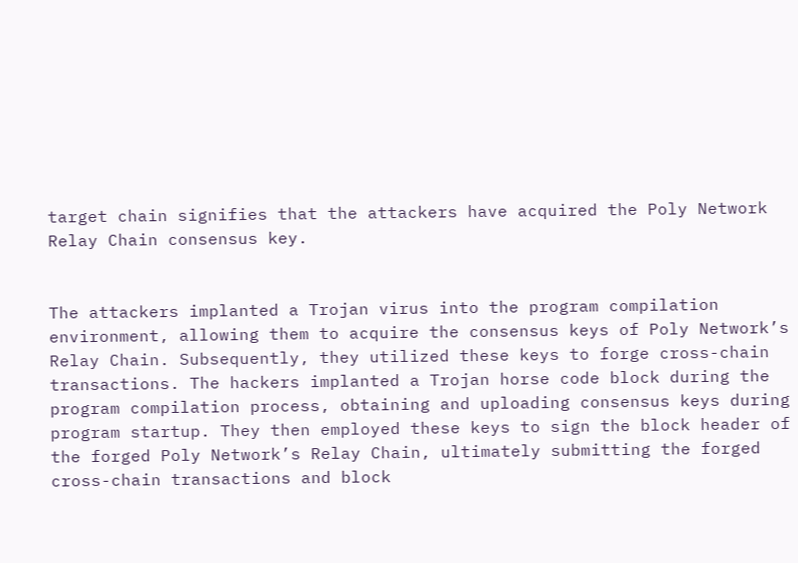target chain signifies that the attackers have acquired the Poly Network Relay Chain consensus key.


The attackers implanted a Trojan virus into the program compilation environment, allowing them to acquire the consensus keys of Poly Network’s Relay Chain. Subsequently, they utilized these keys to forge cross-chain transactions. The hackers implanted a Trojan horse code block during the program compilation process, obtaining and uploading consensus keys during program startup. They then employed these keys to sign the block header of the forged Poly Network’s Relay Chain, ultimately submitting the forged cross-chain transactions and block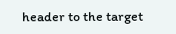header to the target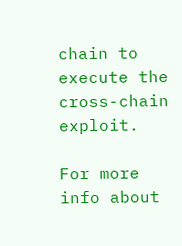chain to execute the cross-chain exploit.

For more info about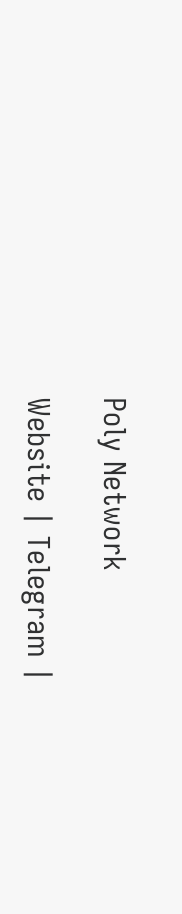Poly Network

Website | Telegram |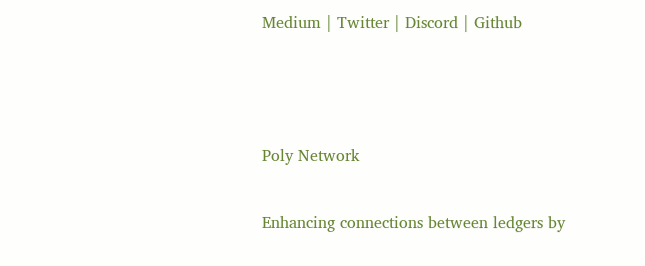Medium | Twitter | Discord | Github



Poly Network

Enhancing connections between ledgers by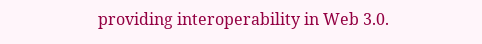providing interoperability in Web 3.0.